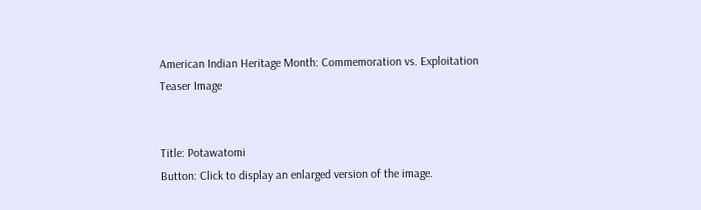American Indian Heritage Month: Commemoration vs. Exploitation
Teaser Image


Title: Potawatomi
Button: Click to display an enlarged version of the image.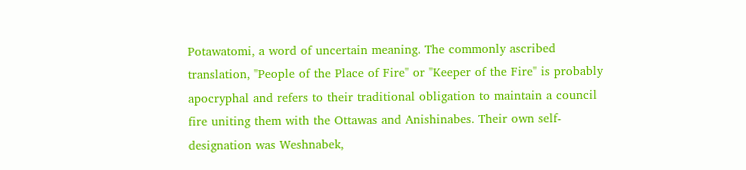Potawatomi, a word of uncertain meaning. The commonly ascribed translation, "People of the Place of Fire" or "Keeper of the Fire" is probably apocryphal and refers to their traditional obligation to maintain a council fire uniting them with the Ottawas and Anishinabes. Their own self-designation was Weshnabek,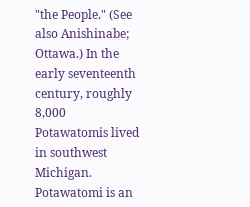"the People." (See also Anishinabe; Ottawa.) In the early seventeenth century, roughly 8,000 Potawatomis lived in southwest Michigan. Potawatomi is an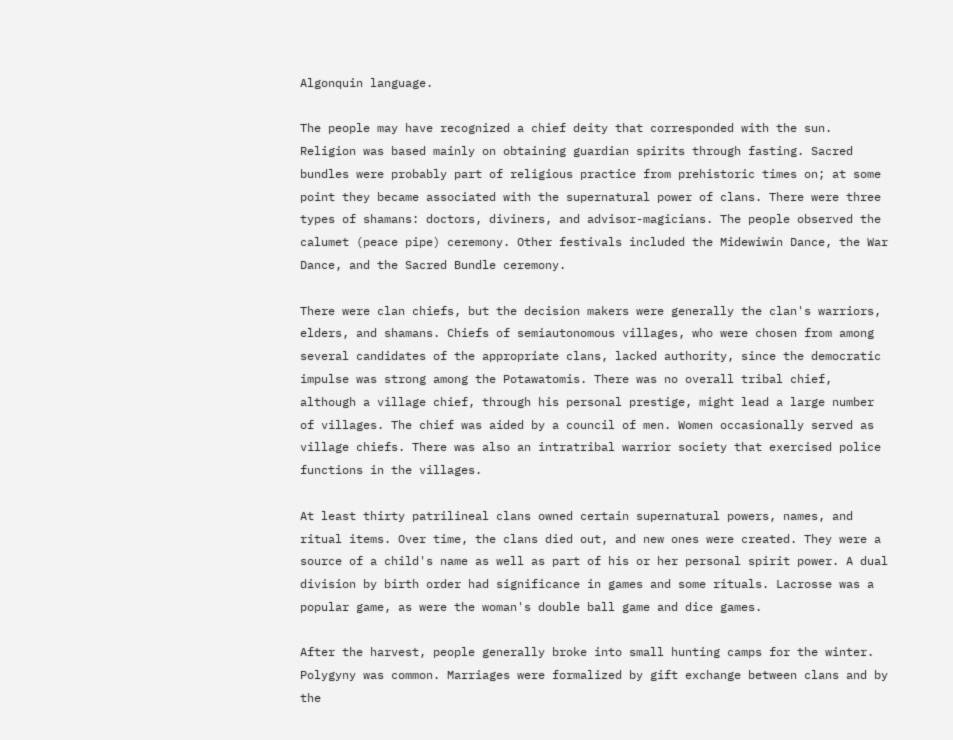Algonquin language.

The people may have recognized a chief deity that corresponded with the sun. Religion was based mainly on obtaining guardian spirits through fasting. Sacred bundles were probably part of religious practice from prehistoric times on; at some point they became associated with the supernatural power of clans. There were three types of shamans: doctors, diviners, and advisor-magicians. The people observed the calumet (peace pipe) ceremony. Other festivals included the Midewiwin Dance, the War Dance, and the Sacred Bundle ceremony.

There were clan chiefs, but the decision makers were generally the clan's warriors, elders, and shamans. Chiefs of semiautonomous villages, who were chosen from among several candidates of the appropriate clans, lacked authority, since the democratic impulse was strong among the Potawatomis. There was no overall tribal chief, although a village chief, through his personal prestige, might lead a large number of villages. The chief was aided by a council of men. Women occasionally served as village chiefs. There was also an intratribal warrior society that exercised police functions in the villages.

At least thirty patrilineal clans owned certain supernatural powers, names, and ritual items. Over time, the clans died out, and new ones were created. They were a source of a child's name as well as part of his or her personal spirit power. A dual division by birth order had significance in games and some rituals. Lacrosse was a popular game, as were the woman's double ball game and dice games.

After the harvest, people generally broke into small hunting camps for the winter. Polygyny was common. Marriages were formalized by gift exchange between clans and by the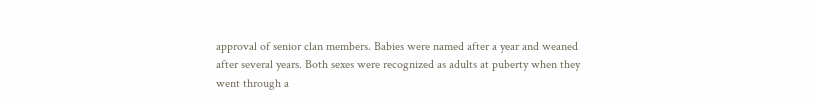approval of senior clan members. Babies were named after a year and weaned after several years. Both sexes were recognized as adults at puberty when they went through a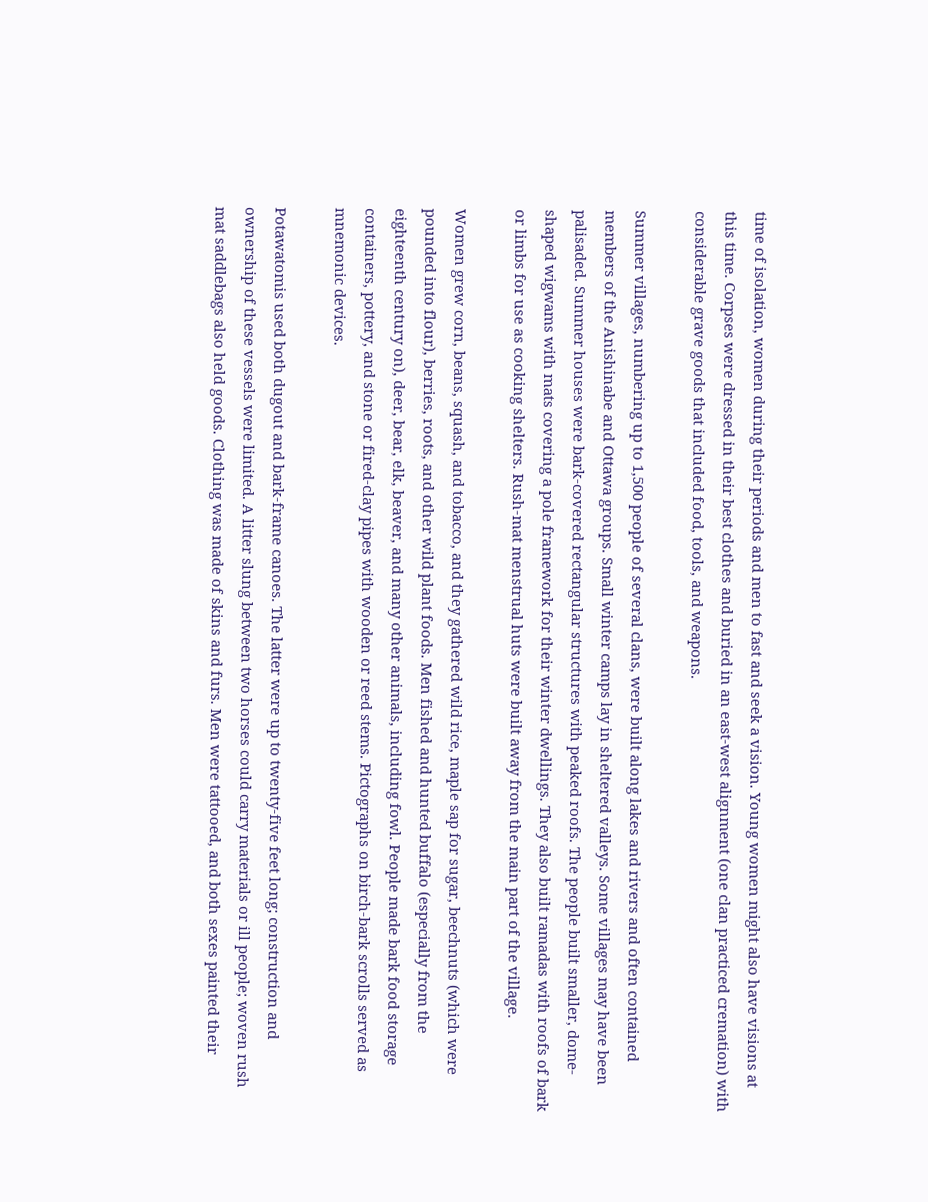time of isolation, women during their periods and men to fast and seek a vision. Young women might also have visions at this time. Corpses were dressed in their best clothes and buried in an east-west alignment (one clan practiced cremation) with considerable grave goods that included food, tools, and weapons.

Summer villages, numbering up to 1,500 people of several clans, were built along lakes and rivers and often contained members of the Anishinabe and Ottawa groups. Small winter camps lay in sheltered valleys. Some villages may have been palisaded. Summer houses were bark-covered rectangular structures with peaked roofs. The people built smaller, dome-shaped wigwams with mats covering a pole framework for their winter dwellings. They also built ramadas with roofs of bark or limbs for use as cooking shelters. Rush-mat menstrual huts were built away from the main part of the village.

Women grew corn, beans, squash, and tobacco, and they gathered wild rice, maple sap for sugar, beechnuts (which were pounded into flour), berries, roots, and other wild plant foods. Men fished and hunted buffalo (especially from the eighteenth century on), deer, bear, elk, beaver, and many other animals, including fowl. People made bark food storage containers, pottery, and stone or fired-clay pipes with wooden or reed stems. Pictographs on birch-bark scrolls served as mnemonic devices.

Potawatomis used both dugout and bark-frame canoes. The latter were up to twenty-five feet long; construction and ownership of these vessels were limited. A litter slung between two horses could carry materials or ill people; woven rush mat saddlebags also held goods. Clothing was made of skins and furs. Men were tattooed, and both sexes painted their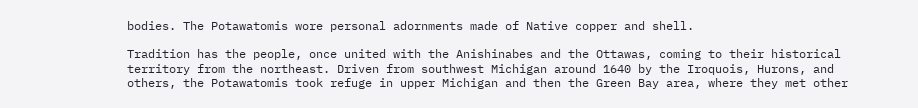bodies. The Potawatomis wore personal adornments made of Native copper and shell.

Tradition has the people, once united with the Anishinabes and the Ottawas, coming to their historical territory from the northeast. Driven from southwest Michigan around 1640 by the Iroquois, Hurons, and others, the Potawatomis took refuge in upper Michigan and then the Green Bay area, where they met other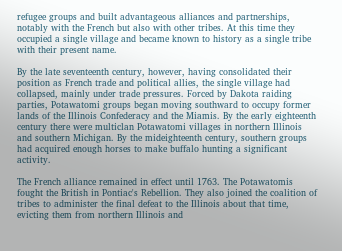refugee groups and built advantageous alliances and partnerships, notably with the French but also with other tribes. At this time they occupied a single village and became known to history as a single tribe with their present name.

By the late seventeenth century, however, having consolidated their position as French trade and political allies, the single village had collapsed, mainly under trade pressures. Forced by Dakota raiding parties, Potawatomi groups began moving southward to occupy former lands of the Illinois Confederacy and the Miamis. By the early eighteenth century there were multiclan Potawatomi villages in northern Illinois and southern Michigan. By the mideighteenth century, southern groups had acquired enough horses to make buffalo hunting a significant activity.

The French alliance remained in effect until 1763. The Potawatomis fought the British in Pontiac's Rebellion. They also joined the coalition of tribes to administer the final defeat to the Illinois about that time, evicting them from northern Illinois and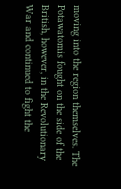moving into the region themselves. The Potawatomis fought on the side of the British, however, in the Revolutionary War and continued to fight the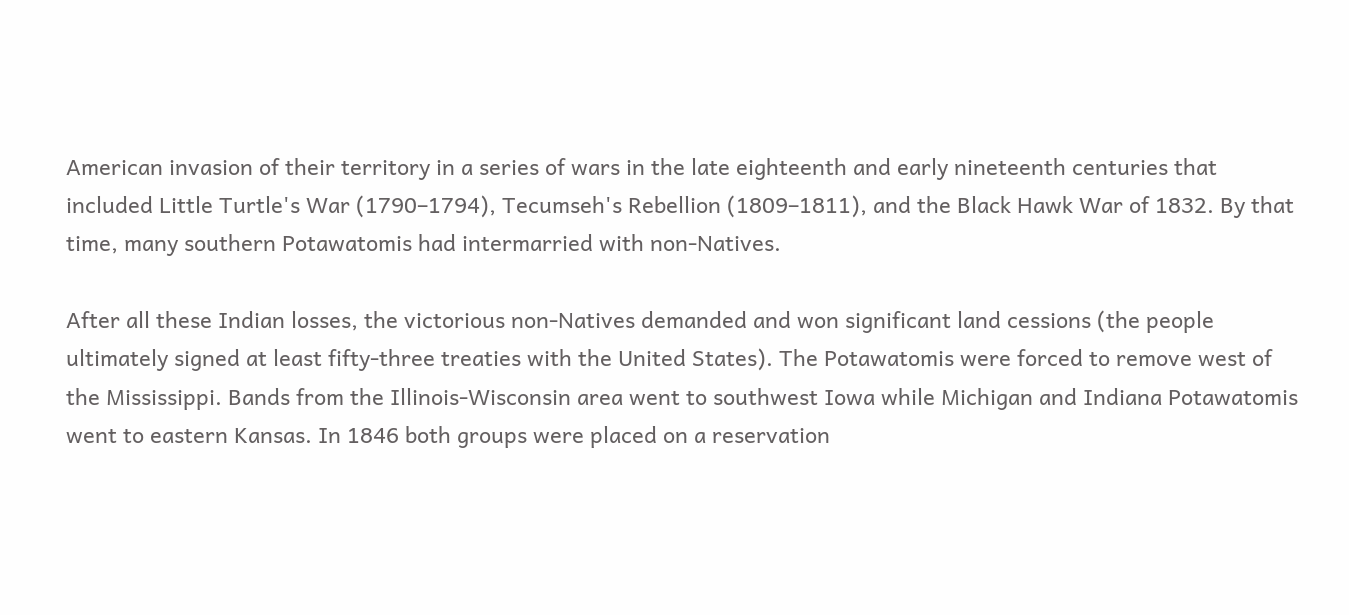American invasion of their territory in a series of wars in the late eighteenth and early nineteenth centuries that included Little Turtle's War (1790–1794), Tecumseh's Rebellion (1809–1811), and the Black Hawk War of 1832. By that time, many southern Potawatomis had intermarried with non-Natives.

After all these Indian losses, the victorious non-Natives demanded and won significant land cessions (the people ultimately signed at least fifty-three treaties with the United States). The Potawatomis were forced to remove west of the Mississippi. Bands from the Illinois-Wisconsin area went to southwest Iowa while Michigan and Indiana Potawatomis went to eastern Kansas. In 1846 both groups were placed on a reservation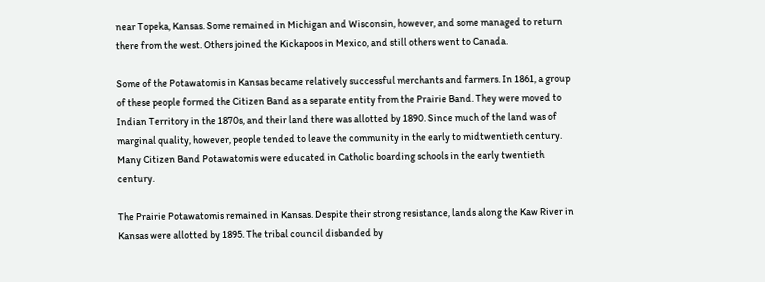near Topeka, Kansas. Some remained in Michigan and Wisconsin, however, and some managed to return there from the west. Others joined the Kickapoos in Mexico, and still others went to Canada.

Some of the Potawatomis in Kansas became relatively successful merchants and farmers. In 1861, a group of these people formed the Citizen Band as a separate entity from the Prairie Band. They were moved to Indian Territory in the 1870s, and their land there was allotted by 1890. Since much of the land was of marginal quality, however, people tended to leave the community in the early to midtwentieth century. Many Citizen Band Potawatomis were educated in Catholic boarding schools in the early twentieth century.

The Prairie Potawatomis remained in Kansas. Despite their strong resistance, lands along the Kaw River in Kansas were allotted by 1895. The tribal council disbanded by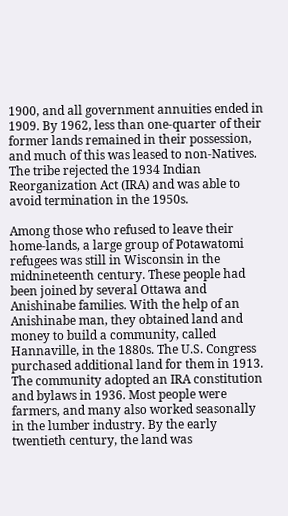1900, and all government annuities ended in 1909. By 1962, less than one-quarter of their former lands remained in their possession, and much of this was leased to non-Natives. The tribe rejected the 1934 Indian Reorganization Act (IRA) and was able to avoid termination in the 1950s.

Among those who refused to leave their home-lands, a large group of Potawatomi refugees was still in Wisconsin in the midnineteenth century. These people had been joined by several Ottawa and Anishinabe families. With the help of an Anishinabe man, they obtained land and money to build a community, called Hannaville, in the 1880s. The U.S. Congress purchased additional land for them in 1913. The community adopted an IRA constitution and bylaws in 1936. Most people were farmers, and many also worked seasonally in the lumber industry. By the early twentieth century, the land was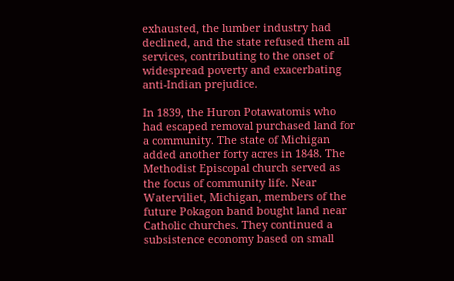exhausted, the lumber industry had declined, and the state refused them all services, contributing to the onset of widespread poverty and exacerbating anti-Indian prejudice.

In 1839, the Huron Potawatomis who had escaped removal purchased land for a community. The state of Michigan added another forty acres in 1848. The Methodist Episcopal church served as the focus of community life. Near Waterviliet, Michigan, members of the future Pokagon band bought land near Catholic churches. They continued a subsistence economy based on small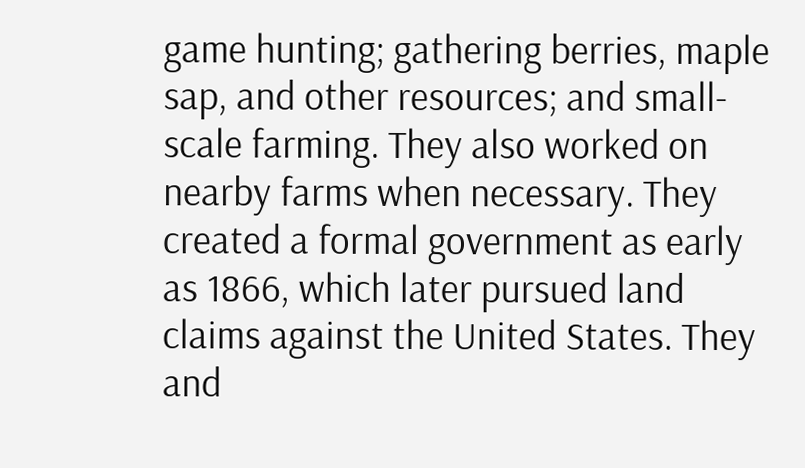game hunting; gathering berries, maple sap, and other resources; and small-scale farming. They also worked on nearby farms when necessary. They created a formal government as early as 1866, which later pursued land claims against the United States. They and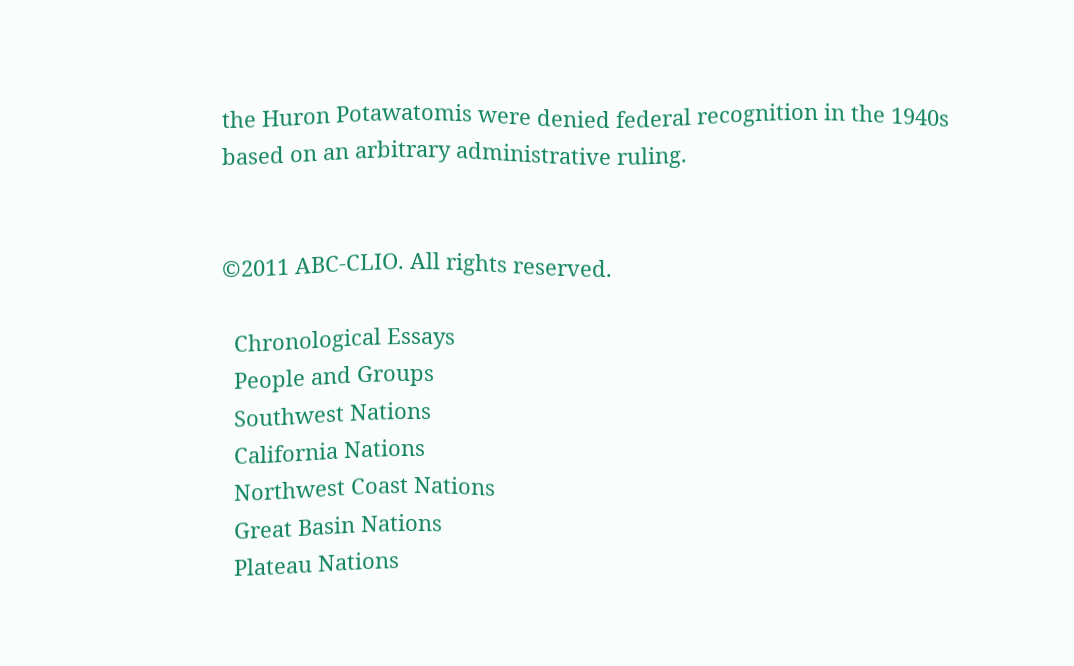the Huron Potawatomis were denied federal recognition in the 1940s based on an arbitrary administrative ruling.


©2011 ABC-CLIO. All rights reserved.

  Chronological Essays
  People and Groups
  Southwest Nations
  California Nations
  Northwest Coast Nations
  Great Basin Nations
  Plateau Nations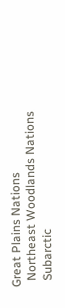Great Plains Nations
  Northeast Woodlands Nations
  Subarctic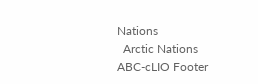Nations
  Arctic Nations
ABC-cLIO Footer